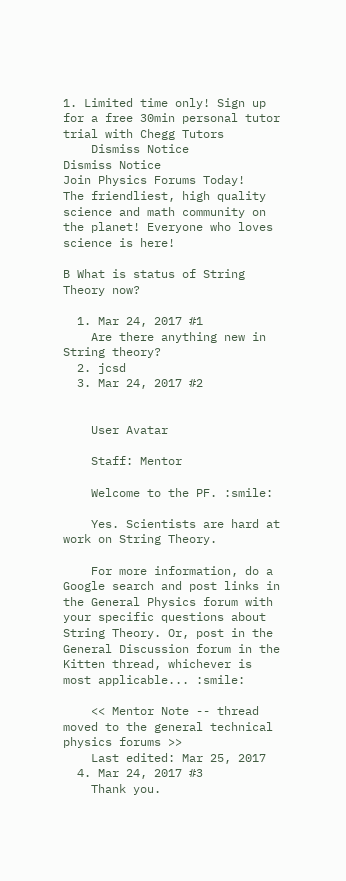1. Limited time only! Sign up for a free 30min personal tutor trial with Chegg Tutors
    Dismiss Notice
Dismiss Notice
Join Physics Forums Today!
The friendliest, high quality science and math community on the planet! Everyone who loves science is here!

B What is status of String Theory now?

  1. Mar 24, 2017 #1
    Are there anything new in String theory?
  2. jcsd
  3. Mar 24, 2017 #2


    User Avatar

    Staff: Mentor

    Welcome to the PF. :smile:

    Yes. Scientists are hard at work on String Theory.

    For more information, do a Google search and post links in the General Physics forum with your specific questions about String Theory. Or, post in the General Discussion forum in the Kitten thread, whichever is most applicable... :smile:

    << Mentor Note -- thread moved to the general technical physics forums >>
    Last edited: Mar 25, 2017
  4. Mar 24, 2017 #3
    Thank you.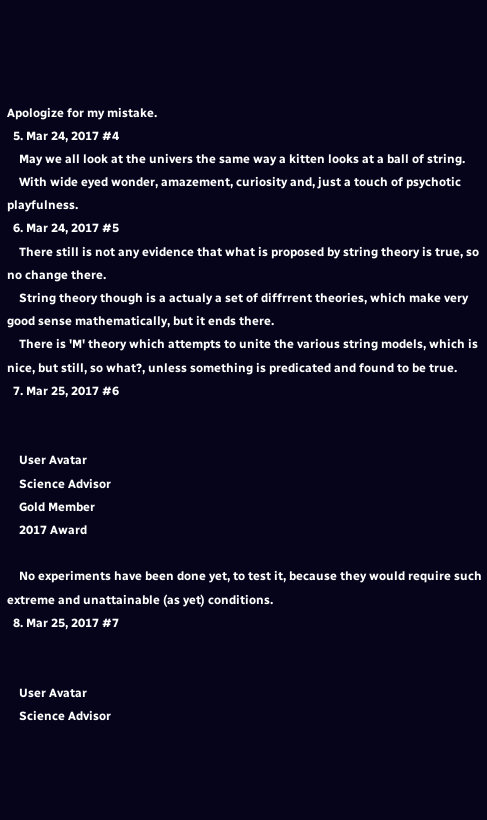Apologize for my mistake.
  5. Mar 24, 2017 #4
    May we all look at the univers the same way a kitten looks at a ball of string.
    With wide eyed wonder, amazement, curiosity and, just a touch of psychotic playfulness.
  6. Mar 24, 2017 #5
    There still is not any evidence that what is proposed by string theory is true, so no change there.
    String theory though is a actualy a set of diffrrent theories, which make very good sense mathematically, but it ends there.
    There is 'M' theory which attempts to unite the various string models, which is nice, but still, so what?, unless something is predicated and found to be true.
  7. Mar 25, 2017 #6


    User Avatar
    Science Advisor
    Gold Member
    2017 Award

    No experiments have been done yet, to test it, because they would require such extreme and unattainable (as yet) conditions.
  8. Mar 25, 2017 #7


    User Avatar
    Science Advisor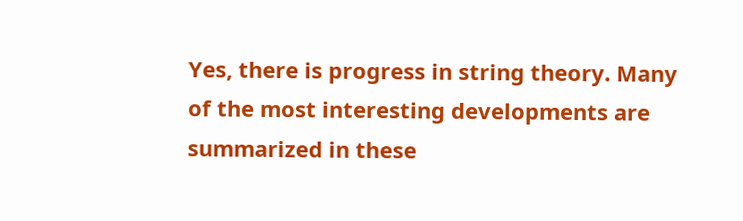Yes, there is progress in string theory. Many of the most interesting developments are summarized in these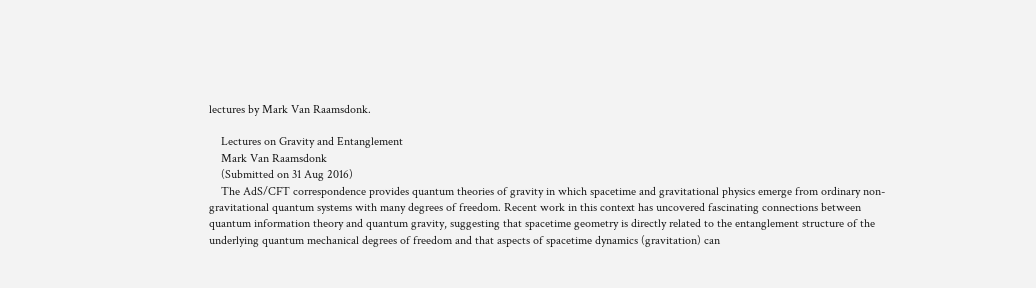lectures by Mark Van Raamsdonk.

    Lectures on Gravity and Entanglement
    Mark Van Raamsdonk
    (Submitted on 31 Aug 2016)
    The AdS/CFT correspondence provides quantum theories of gravity in which spacetime and gravitational physics emerge from ordinary non-gravitational quantum systems with many degrees of freedom. Recent work in this context has uncovered fascinating connections between quantum information theory and quantum gravity, suggesting that spacetime geometry is directly related to the entanglement structure of the underlying quantum mechanical degrees of freedom and that aspects of spacetime dynamics (gravitation) can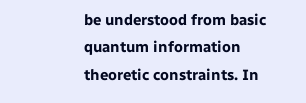be understood from basic quantum information theoretic constraints. In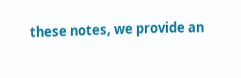these notes, we provide an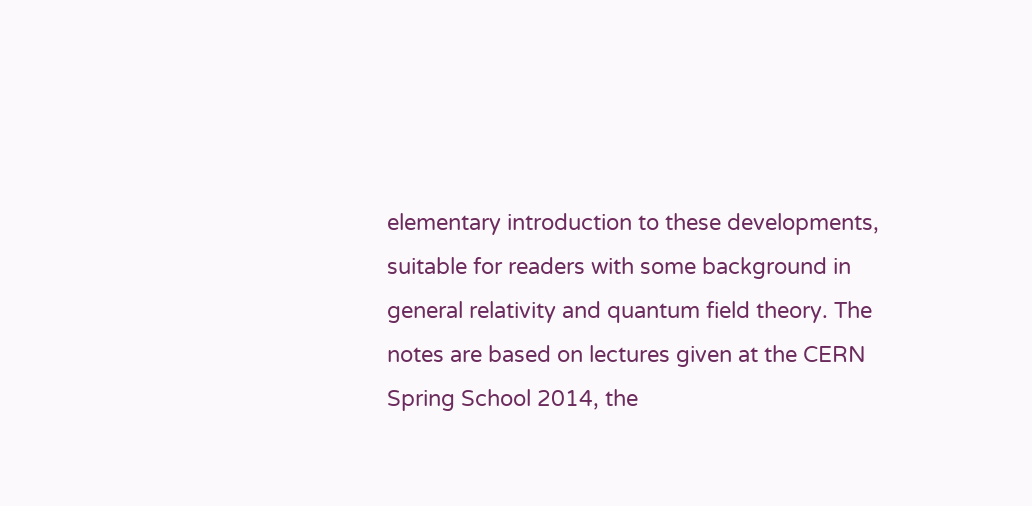elementary introduction to these developments, suitable for readers with some background in general relativity and quantum field theory. The notes are based on lectures given at the CERN Spring School 2014, the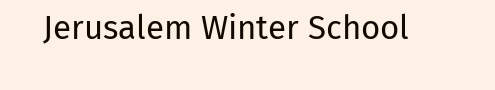Jerusalem Winter School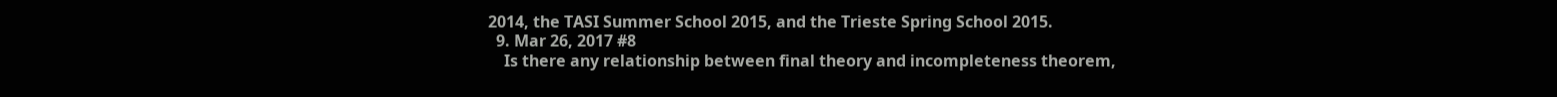2014, the TASI Summer School 2015, and the Trieste Spring School 2015.
  9. Mar 26, 2017 #8
    Is there any relationship between final theory and incompleteness theorem,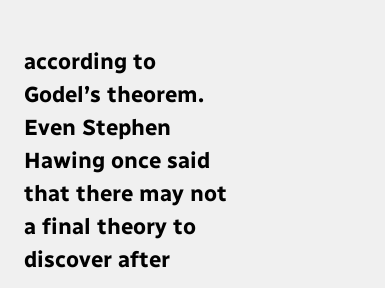according to Godel’s theorem. Even Stephen Hawing once said that there may not a final theory to discover after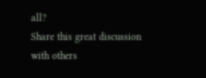all?
Share this great discussion with others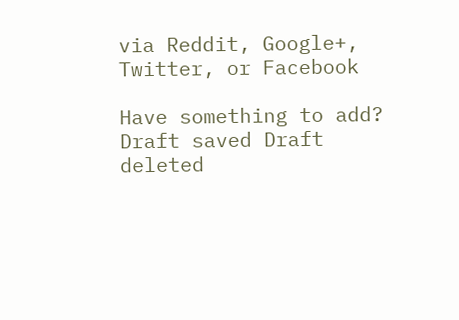via Reddit, Google+, Twitter, or Facebook

Have something to add?
Draft saved Draft deleted